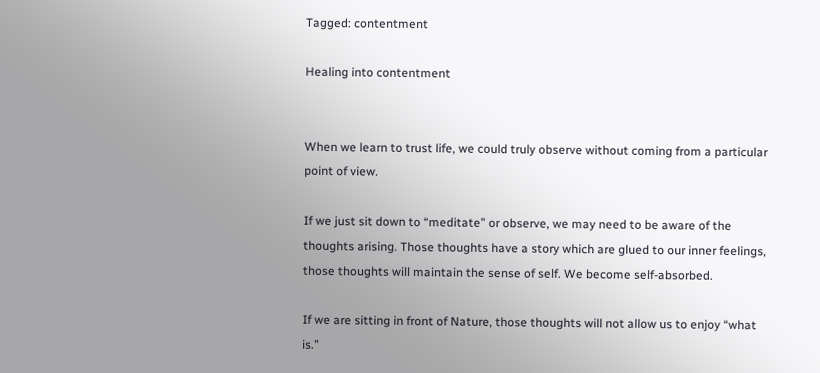Tagged: contentment

Healing into contentment


When we learn to trust life, we could truly observe without coming from a particular point of view.

If we just sit down to “meditate” or observe, we may need to be aware of the thoughts arising. Those thoughts have a story which are glued to our inner feelings, those thoughts will maintain the sense of self. We become self-absorbed.

If we are sitting in front of Nature, those thoughts will not allow us to enjoy “what is.”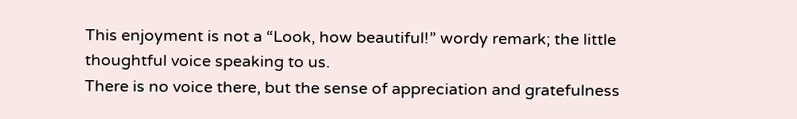This enjoyment is not a “Look, how beautiful!” wordy remark; the little thoughtful voice speaking to us.
There is no voice there, but the sense of appreciation and gratefulness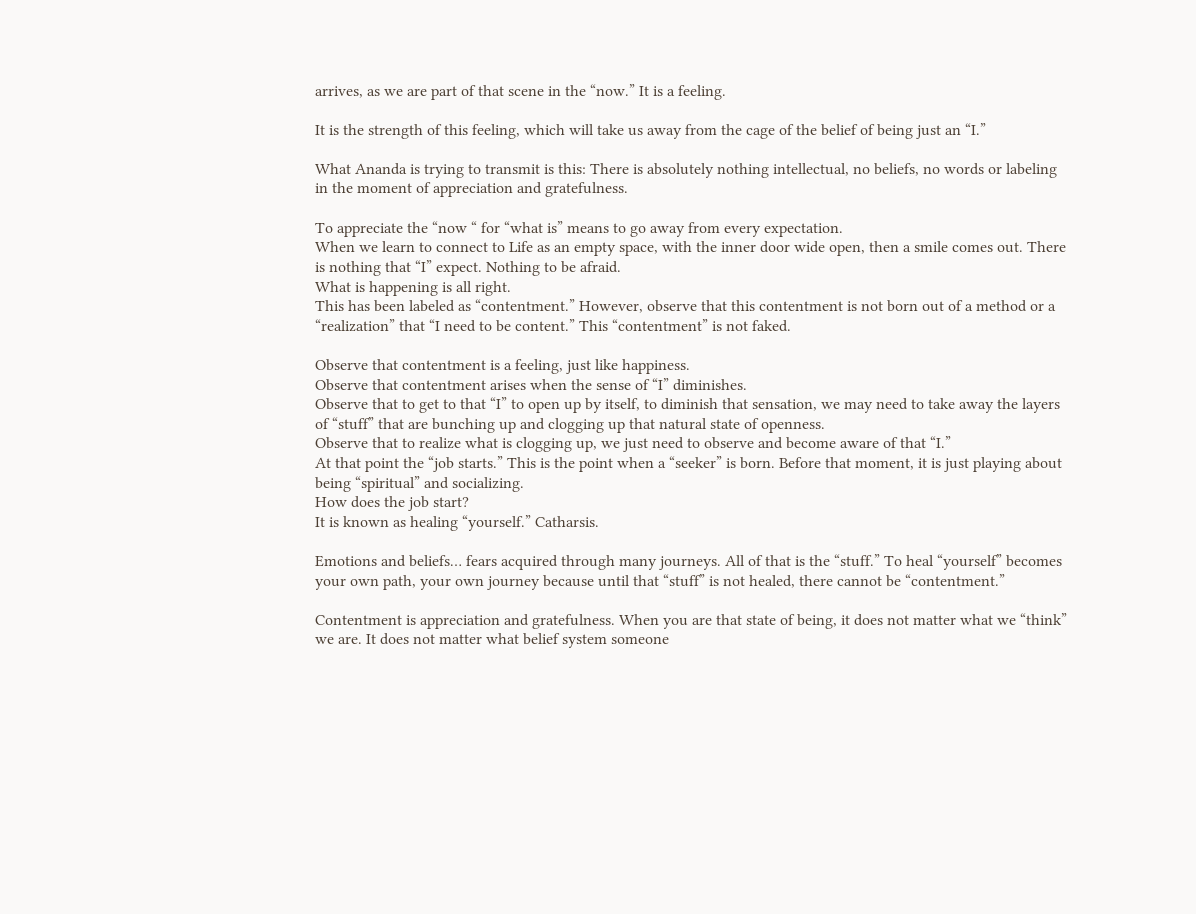arrives, as we are part of that scene in the “now.” It is a feeling.

It is the strength of this feeling, which will take us away from the cage of the belief of being just an “I.”

What Ananda is trying to transmit is this: There is absolutely nothing intellectual, no beliefs, no words or labeling in the moment of appreciation and gratefulness.

To appreciate the “now “ for “what is” means to go away from every expectation.
When we learn to connect to Life as an empty space, with the inner door wide open, then a smile comes out. There is nothing that “I” expect. Nothing to be afraid.
What is happening is all right.
This has been labeled as “contentment.” However, observe that this contentment is not born out of a method or a “realization” that “I need to be content.” This “contentment” is not faked.

Observe that contentment is a feeling, just like happiness.
Observe that contentment arises when the sense of “I” diminishes.
Observe that to get to that “I” to open up by itself, to diminish that sensation, we may need to take away the layers of “stuff” that are bunching up and clogging up that natural state of openness.
Observe that to realize what is clogging up, we just need to observe and become aware of that “I.”
At that point the “job starts.” This is the point when a “seeker” is born. Before that moment, it is just playing about being “spiritual” and socializing.
How does the job start?
It is known as healing “yourself.” Catharsis.

Emotions and beliefs… fears acquired through many journeys. All of that is the “stuff.” To heal “yourself” becomes your own path, your own journey because until that “stuff” is not healed, there cannot be “contentment.”

Contentment is appreciation and gratefulness. When you are that state of being, it does not matter what we “think” we are. It does not matter what belief system someone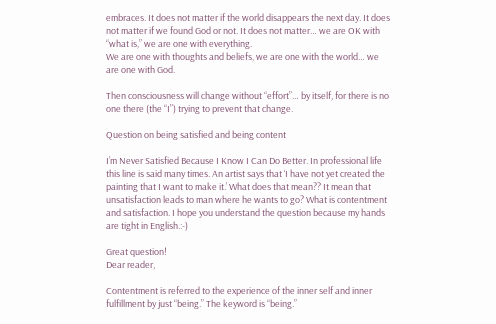embraces. It does not matter if the world disappears the next day. It does not matter if we found God or not. It does not matter… we are OK with “what is,” we are one with everything.
We are one with thoughts and beliefs, we are one with the world… we are one with God.

Then consciousness will change without “effort”… by itself, for there is no one there (the “I”) trying to prevent that change.

Question on being satisfied and being content

I’m Never Satisfied Because I Know I Can Do Better. In professional life this line is said many times. An artist says that ‘I have not yet created the painting that I want to make it.’ What does that mean?? It mean that unsatisfaction leads to man where he wants to go? What is contentment and satisfaction. I hope you understand the question because my hands are tight in English.:-)

Great question!
Dear reader,

Contentment is referred to the experience of the inner self and inner fulfillment by just “being.” The keyword is “being.”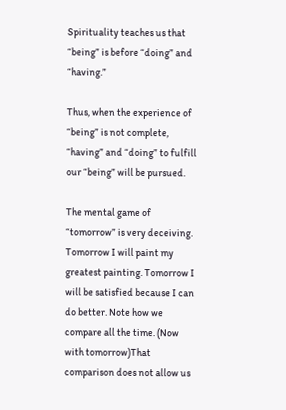Spirituality teaches us that “being” is before “doing” and “having.”

Thus, when the experience of “being” is not complete, “having” and “doing” to fulfill our “being” will be pursued.

The mental game of “tomorrow” is very deceiving. Tomorrow I will paint my greatest painting. Tomorrow I will be satisfied because I can do better. Note how we compare all the time. (Now with tomorrow)That comparison does not allow us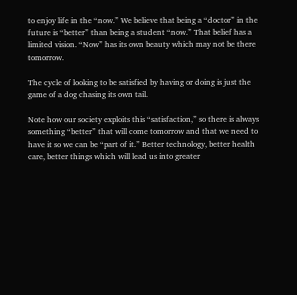to enjoy life in the “now.” We believe that being a “doctor” in the future is “better” than being a student “now.” That belief has a limited vision. “Now” has its own beauty which may not be there tomorrow.

The cycle of looking to be satisfied by having or doing is just the game of a dog chasing its own tail.

Note how our society exploits this “satisfaction,” so there is always something “better” that will come tomorrow and that we need to have it so we can be “part of it.” Better technology, better health care, better things which will lead us into greater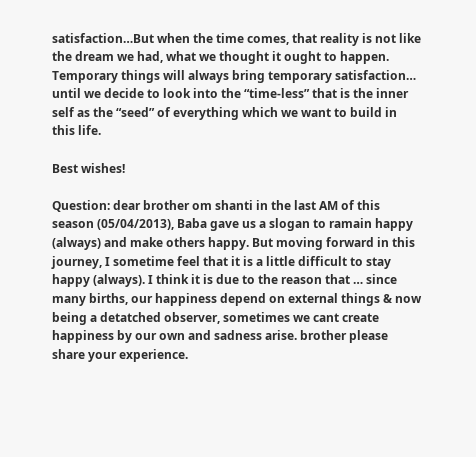satisfaction…But when the time comes, that reality is not like the dream we had, what we thought it ought to happen. Temporary things will always bring temporary satisfaction… until we decide to look into the “time-less” that is the inner self as the “seed” of everything which we want to build in this life.

Best wishes!

Question: dear brother om shanti in the last AM of this season (05/04/2013), Baba gave us a slogan to ramain happy (always) and make others happy. But moving forward in this journey, I sometime feel that it is a little difficult to stay happy (always). I think it is due to the reason that … since many births, our happiness depend on external things & now being a detatched observer, sometimes we cant create happiness by our own and sadness arise. brother please share your experience.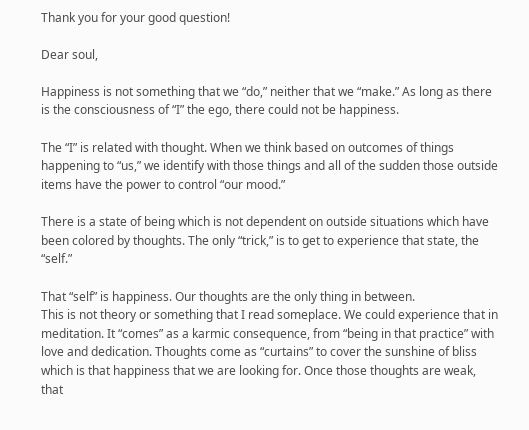Thank you for your good question!

Dear soul,

Happiness is not something that we “do,” neither that we “make.” As long as there is the consciousness of “I” the ego, there could not be happiness.

The “I” is related with thought. When we think based on outcomes of things happening to “us,” we identify with those things and all of the sudden those outside items have the power to control “our mood.”

There is a state of being which is not dependent on outside situations which have been colored by thoughts. The only “trick,” is to get to experience that state, the “self.”

That “self” is happiness. Our thoughts are the only thing in between.
This is not theory or something that I read someplace. We could experience that in meditation. It “comes” as a karmic consequence, from “being in that practice” with love and dedication. Thoughts come as “curtains” to cover the sunshine of bliss which is that happiness that we are looking for. Once those thoughts are weak, that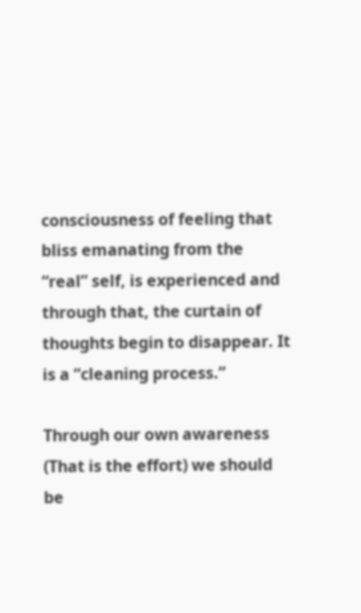consciousness of feeling that bliss emanating from the “real” self, is experienced and through that, the curtain of thoughts begin to disappear. It is a “cleaning process.”

Through our own awareness (That is the effort) we should be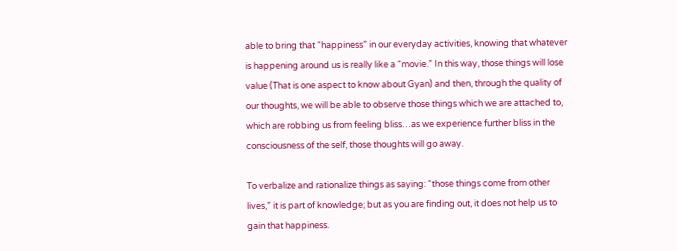able to bring that “happiness” in our everyday activities, knowing that whatever is happening around us is really like a “movie.” In this way, those things will lose value (That is one aspect to know about Gyan) and then, through the quality of our thoughts, we will be able to observe those things which we are attached to, which are robbing us from feeling bliss…as we experience further bliss in the consciousness of the self, those thoughts will go away.

To verbalize and rationalize things as saying: “those things come from other lives,” it is part of knowledge; but as you are finding out, it does not help us to gain that happiness.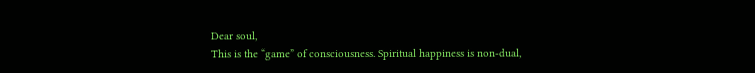Dear soul,
This is the “game” of consciousness. Spiritual happiness is non-dual,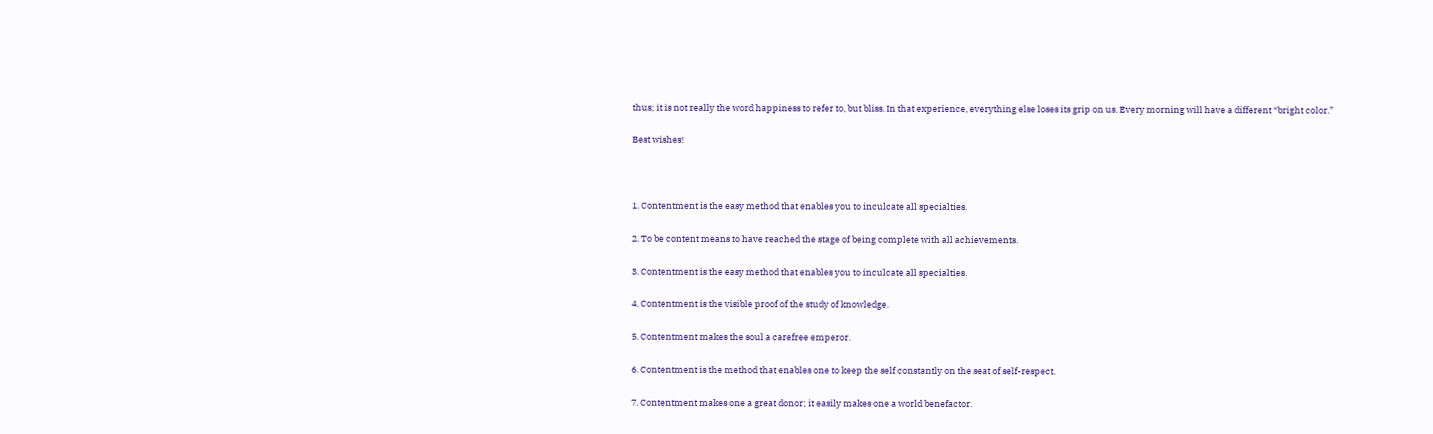thus; it is not really the word happiness to refer to, but bliss. In that experience, everything else loses its grip on us. Every morning will have a different “bright color.”

Best wishes!



1. Contentment is the easy method that enables you to inculcate all specialties.

2. To be content means to have reached the stage of being complete with all achievements.

3. Contentment is the easy method that enables you to inculcate all specialties.

4. Contentment is the visible proof of the study of knowledge.

5. Contentment makes the soul a carefree emperor.

6. Contentment is the method that enables one to keep the self constantly on the seat of self-respect.

7. Contentment makes one a great donor; it easily makes one a world benefactor.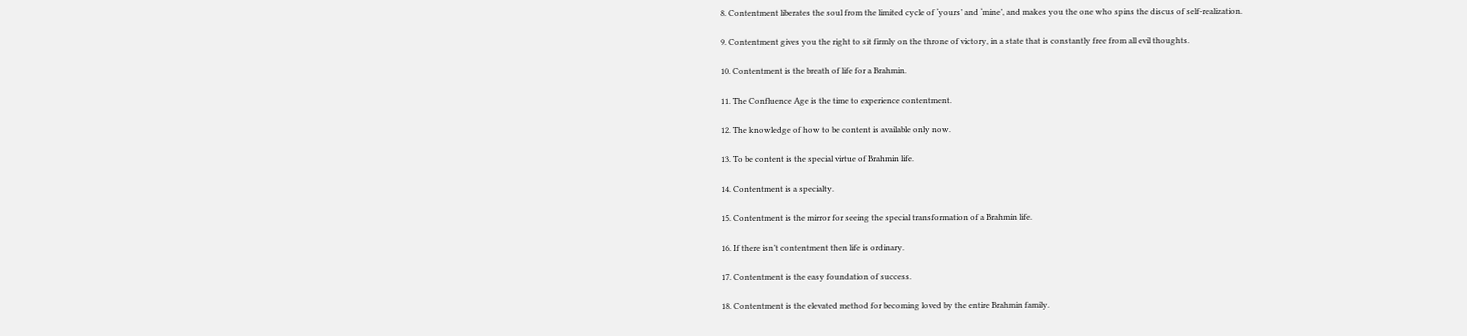8. Contentment liberates the soul from the limited cycle of ‘yours’ and ‘mine’, and makes you the one who spins the discus of self-realization.

9. Contentment gives you the right to sit firmly on the throne of victory, in a state that is constantly free from all evil thoughts.

10. Contentment is the breath of life for a Brahmin.

11. The Confluence Age is the time to experience contentment.

12. The knowledge of how to be content is available only now.

13. To be content is the special virtue of Brahmin life.

14. Contentment is a specialty.

15. Contentment is the mirror for seeing the special transformation of a Brahmin life.

16. If there isn’t contentment then life is ordinary.

17. Contentment is the easy foundation of success.

18. Contentment is the elevated method for becoming loved by the entire Brahmin family.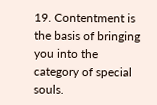19. Contentment is the basis of bringing you into the category of special souls.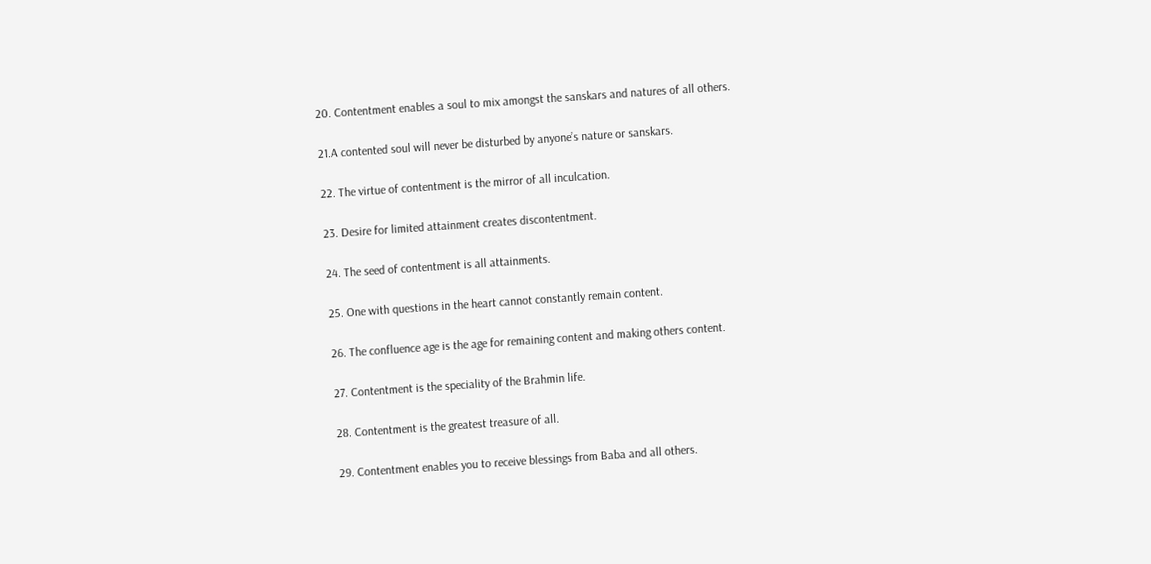20. Contentment enables a soul to mix amongst the sanskars and natures of all others.

21.A contented soul will never be disturbed by anyone’s nature or sanskars.

22. The virtue of contentment is the mirror of all inculcation.

23. Desire for limited attainment creates discontentment.

24. The seed of contentment is all attainments.

25. One with questions in the heart cannot constantly remain content.

26. The confluence age is the age for remaining content and making others content.

27. Contentment is the speciality of the Brahmin life.

28. Contentment is the greatest treasure of all.

29. Contentment enables you to receive blessings from Baba and all others.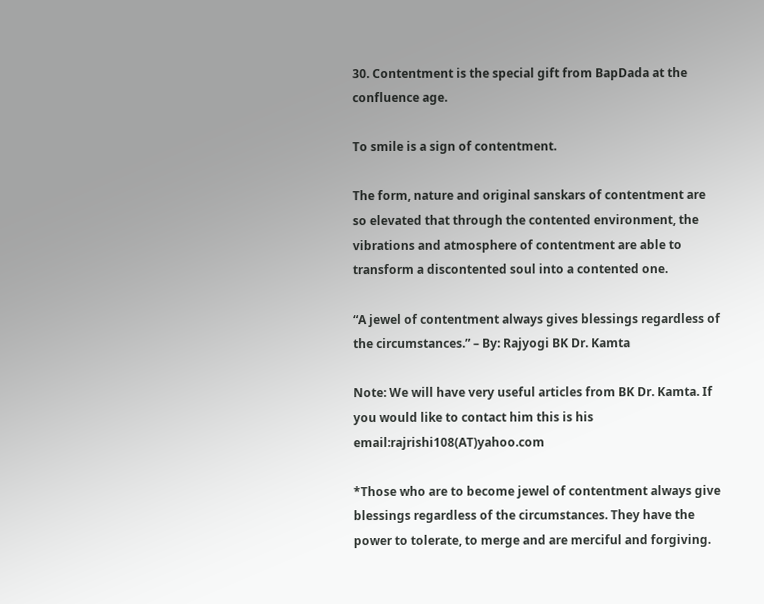30. Contentment is the special gift from BapDada at the confluence age.

To smile is a sign of contentment.

The form, nature and original sanskars of contentment are so elevated that through the contented environment, the vibrations and atmosphere of contentment are able to transform a discontented soul into a contented one.

“A jewel of contentment always gives blessings regardless of the circumstances.” – By: Rajyogi BK Dr. Kamta

Note: We will have very useful articles from BK Dr. Kamta. If you would like to contact him this is his email:rajrishi108(AT)yahoo.com

*Those who are to become jewel of contentment always give blessings regardless of the circumstances. They have the power to tolerate, to merge and are merciful and forgiving.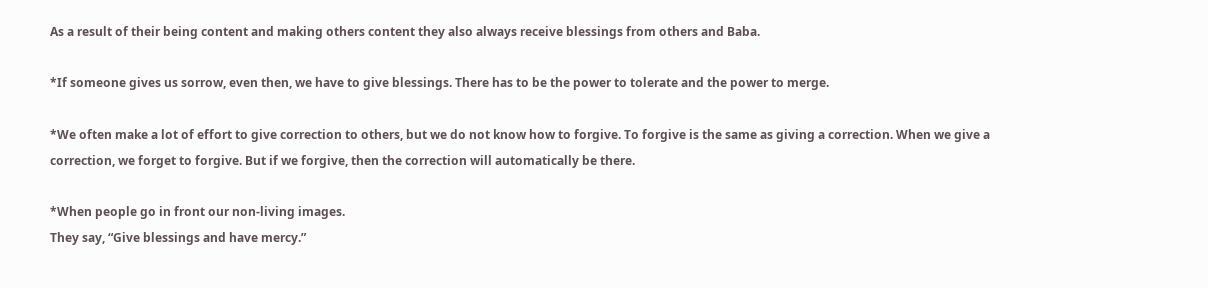As a result of their being content and making others content they also always receive blessings from others and Baba.

*If someone gives us sorrow, even then, we have to give blessings. There has to be the power to tolerate and the power to merge.

*We often make a lot of effort to give correction to others, but we do not know how to forgive. To forgive is the same as giving a correction. When we give a correction, we forget to forgive. But if we forgive, then the correction will automatically be there.

*When people go in front our non-living images.
They say, “Give blessings and have mercy.”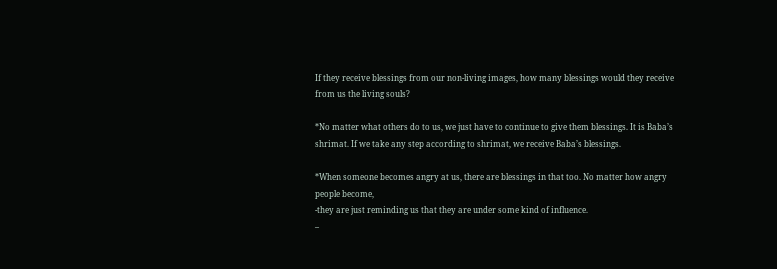If they receive blessings from our non-living images, how many blessings would they receive from us the living souls?

*No matter what others do to us, we just have to continue to give them blessings. It is Baba’s shrimat. If we take any step according to shrimat, we receive Baba’s blessings.

*When someone becomes angry at us, there are blessings in that too. No matter how angry people become,
-they are just reminding us that they are under some kind of influence.
–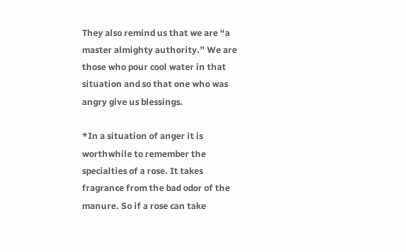They also remind us that we are “a master almighty authority.” We are those who pour cool water in that situation and so that one who was angry give us blessings.

*In a situation of anger it is worthwhile to remember the specialties of a rose. It takes fragrance from the bad odor of the manure. So if a rose can take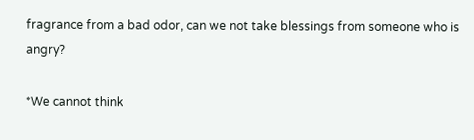fragrance from a bad odor, can we not take blessings from someone who is angry?

*We cannot think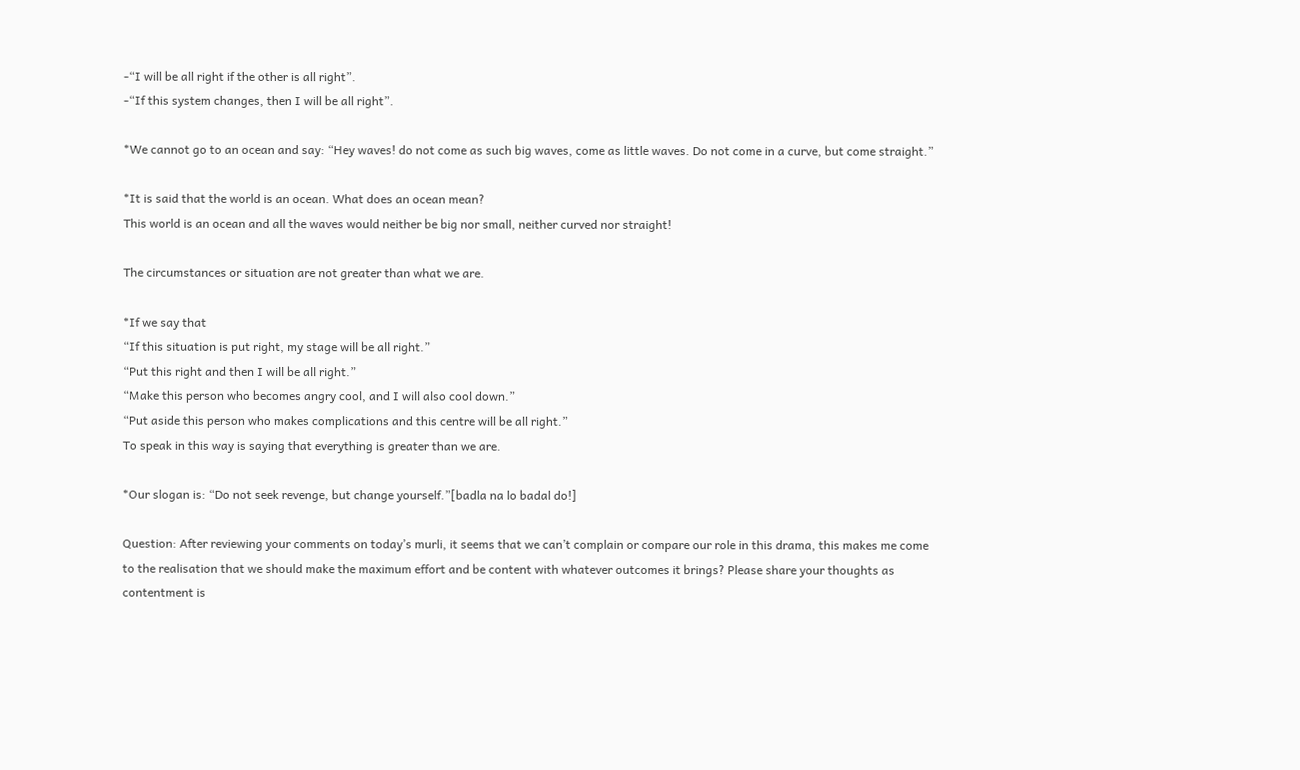-“I will be all right if the other is all right”.
-“If this system changes, then I will be all right”.

*We cannot go to an ocean and say: “Hey waves! do not come as such big waves, come as little waves. Do not come in a curve, but come straight.”

*It is said that the world is an ocean. What does an ocean mean?
This world is an ocean and all the waves would neither be big nor small, neither curved nor straight!

The circumstances or situation are not greater than what we are.

*If we say that
“If this situation is put right, my stage will be all right.”
“Put this right and then I will be all right.”
“Make this person who becomes angry cool, and I will also cool down.”
“Put aside this person who makes complications and this centre will be all right.”
To speak in this way is saying that everything is greater than we are.

*Our slogan is: “Do not seek revenge, but change yourself.”[badla na lo badal do!]

Question: After reviewing your comments on today’s murli, it seems that we can’t complain or compare our role in this drama, this makes me come to the realisation that we should make the maximum effort and be content with whatever outcomes it brings? Please share your thoughts as contentment is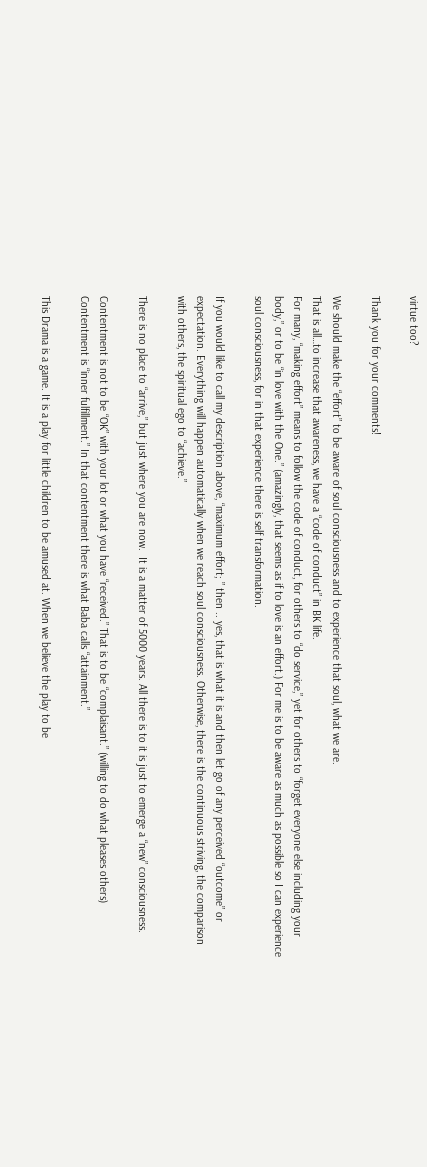virtue too?

Thank you for your comments!

We should make the “effort” to be aware of soul consciousness and to experience that soul, what we are.
That is all…to increase that awareness, we have a “code of conduct” in BK life.
For many, “making effort” means to follow the code of conduct, for others to “do service,” yet for others to “forget everyone else including your body,” or to be “in love with the One.” (amazingly, that seems as if to love is an effort.) For me is to be aware as much as possible so I can experience soul consciousness, for in that experience there is self transformation.

If you would like to call my description above, “maximum effort; ” then .. yes, that is what it is and then let go of any perceived “outcome” or expectation. Everything will happen automatically when we reach soul consciousness. Otherwise, there is the continuous striving, the comparison with others, the spiritual ego to “achieve.”

There is no place to “arrive,” but just where you are now.  It is a matter of 5000 years. All there is to it is just to emerge a “new” consciousness.

Contentment is not to be “OK” with your lot or what you have “received.” That is to be “complaisant.” (willing to do what pleases others) Contentment is “inner fulfillment.” In that contentment there is what Baba calls “attainment.”

This Drama is a game. It is a play for little children to be amused at. When we believe the play to be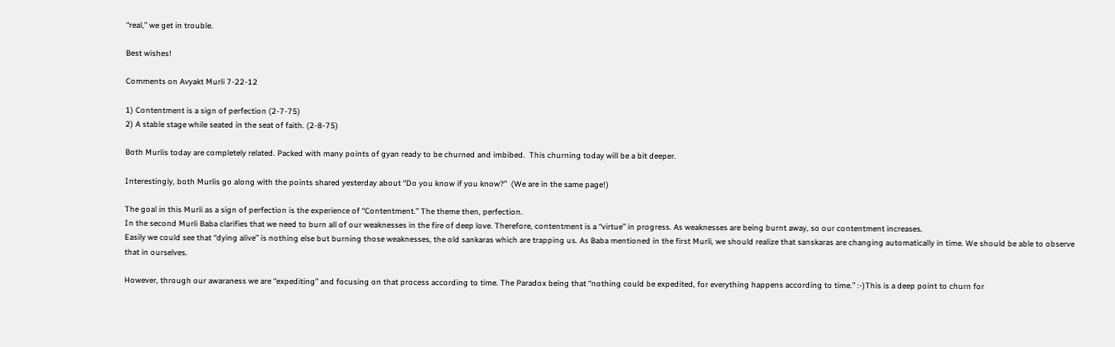“real,” we get in trouble.

Best wishes!

Comments on Avyakt Murli 7-22-12

1) Contentment is a sign of perfection (2-7-75)
2) A stable stage while seated in the seat of faith. (2-8-75)

Both Murlis today are completely related. Packed with many points of gyan ready to be churned and imbibed.  This churning today will be a bit deeper.

Interestingly, both Murlis go along with the points shared yesterday about “Do you know if you know?”  (We are in the same page!)

The goal in this Murli as a sign of perfection is the experience of “Contentment.” The theme then, perfection.
In the second Murli Baba clarifies that we need to burn all of our weaknesses in the fire of deep love. Therefore, contentment is a “virtue” in progress. As weaknesses are being burnt away, so our contentment increases.
Easily we could see that “dying alive” is nothing else but burning those weaknesses, the old sankaras which are trapping us. As Baba mentioned in the first Murli, we should realize that sanskaras are changing automatically in time. We should be able to observe that in ourselves.

However, through our awaraness we are “expediting” and focusing on that process according to time. The Paradox being that “nothing could be expedited, for everything happens according to time.” :-)This is a deep point to churn for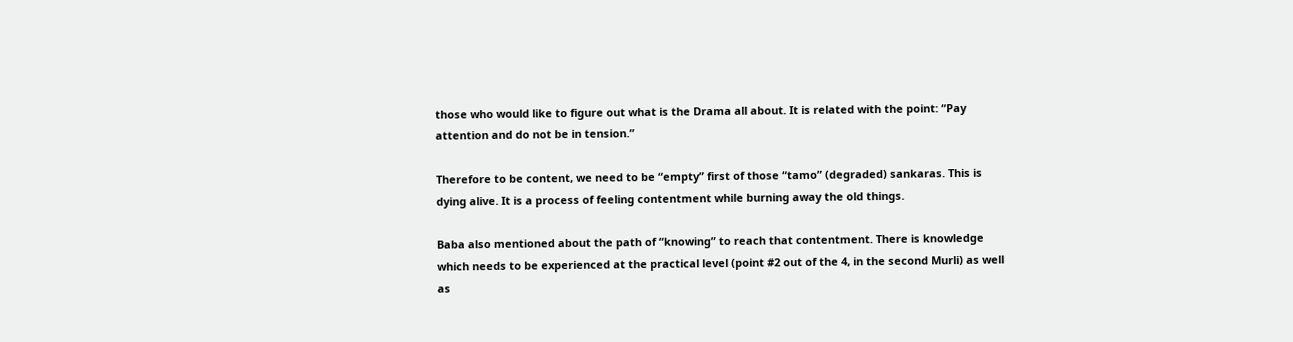those who would like to figure out what is the Drama all about. It is related with the point: “Pay attention and do not be in tension.”

Therefore to be content, we need to be “empty” first of those “tamo” (degraded) sankaras. This is dying alive. It is a process of feeling contentment while burning away the old things.

Baba also mentioned about the path of “knowing” to reach that contentment. There is knowledge which needs to be experienced at the practical level (point #2 out of the 4, in the second Murli) as well as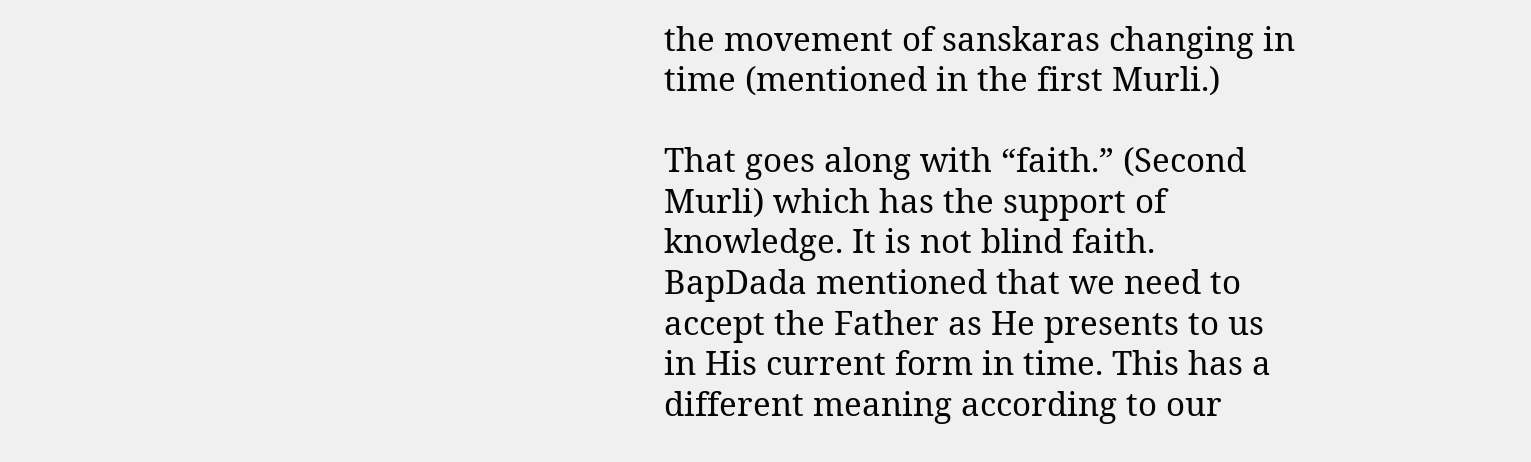the movement of sanskaras changing in time (mentioned in the first Murli.)

That goes along with “faith.” (Second Murli) which has the support of knowledge. It is not blind faith. BapDada mentioned that we need to accept the Father as He presents to us in His current form in time. This has a different meaning according to our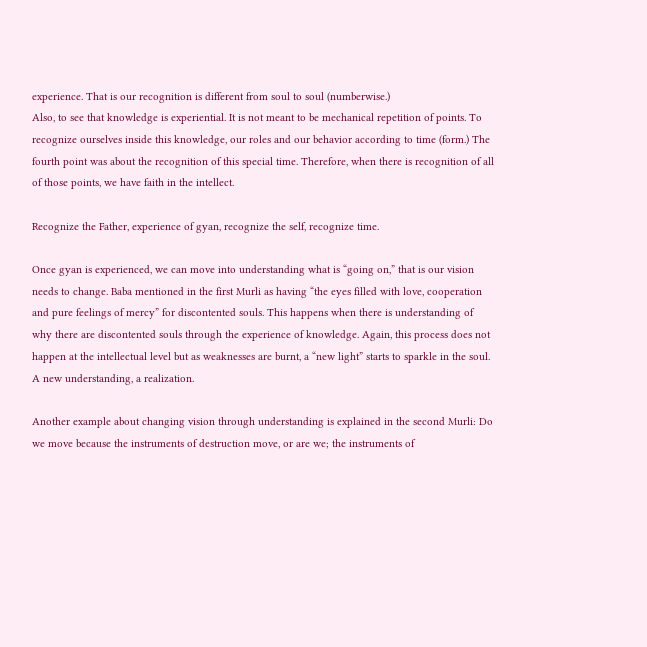experience. That is our recognition is different from soul to soul (numberwise.)
Also, to see that knowledge is experiential. It is not meant to be mechanical repetition of points. To recognize ourselves inside this knowledge, our roles and our behavior according to time (form.) The fourth point was about the recognition of this special time. Therefore, when there is recognition of all of those points, we have faith in the intellect.

Recognize the Father, experience of gyan, recognize the self, recognize time.

Once gyan is experienced, we can move into understanding what is “going on,” that is our vision needs to change. Baba mentioned in the first Murli as having “the eyes filled with love, cooperation and pure feelings of mercy” for discontented souls. This happens when there is understanding of why there are discontented souls through the experience of knowledge. Again, this process does not happen at the intellectual level but as weaknesses are burnt, a “new light” starts to sparkle in the soul. A new understanding, a realization.

Another example about changing vision through understanding is explained in the second Murli: Do we move because the instruments of destruction move, or are we; the instruments of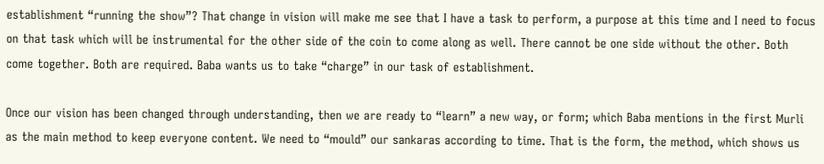establishment “running the show”? That change in vision will make me see that I have a task to perform, a purpose at this time and I need to focus on that task which will be instrumental for the other side of the coin to come along as well. There cannot be one side without the other. Both come together. Both are required. Baba wants us to take “charge” in our task of establishment.

Once our vision has been changed through understanding, then we are ready to “learn” a new way, or form; which Baba mentions in the first Murli as the main method to keep everyone content. We need to “mould” our sankaras according to time. That is the form, the method, which shows us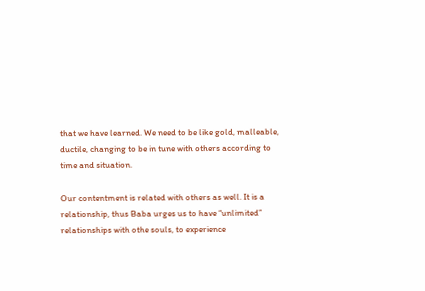that we have learned. We need to be like gold, malleable, ductile, changing to be in tune with others according to time and situation.

Our contentment is related with others as well. It is a relationship, thus Baba urges us to have “unlimited” relationships with othe souls, to experience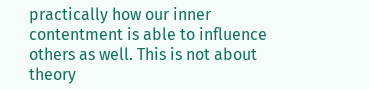practically how our inner contentment is able to influence others as well. This is not about theory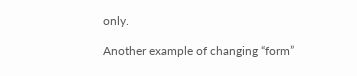only.

Another example of changing “form”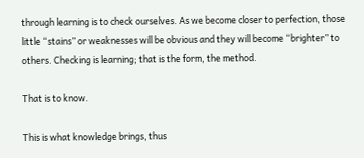through learning is to check ourselves. As we become closer to perfection, those little “stains” or weaknesses will be obvious and they will become “brighter” to others. Checking is learning; that is the form, the method.

That is to know.

This is what knowledge brings, thus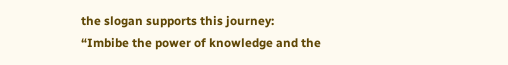the slogan supports this journey:
“Imbibe the power of knowledge and the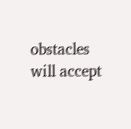obstacles will accept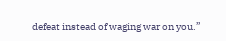defeat instead of waging war on you.”